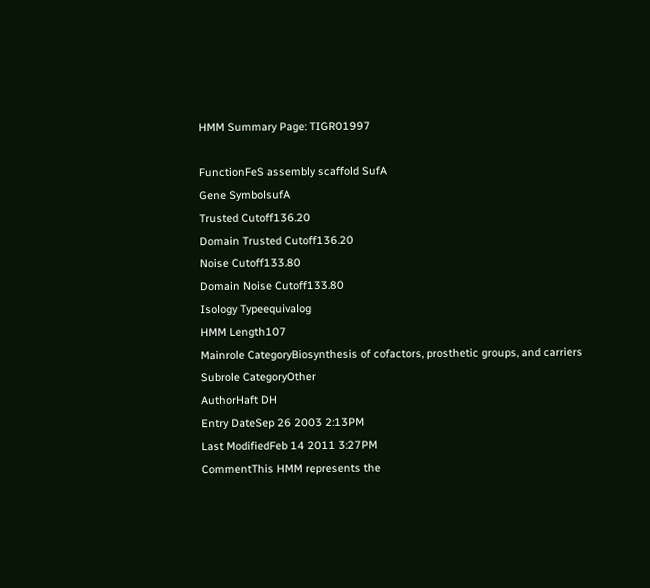HMM Summary Page: TIGR01997

FunctionFeS assembly scaffold SufA
Gene SymbolsufA
Trusted Cutoff136.20
Domain Trusted Cutoff136.20
Noise Cutoff133.80
Domain Noise Cutoff133.80
Isology Typeequivalog
HMM Length107
Mainrole CategoryBiosynthesis of cofactors, prosthetic groups, and carriers
Subrole CategoryOther
AuthorHaft DH
Entry DateSep 26 2003 2:13PM
Last ModifiedFeb 14 2011 3:27PM
CommentThis HMM represents the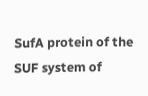SufA protein of the SUF system of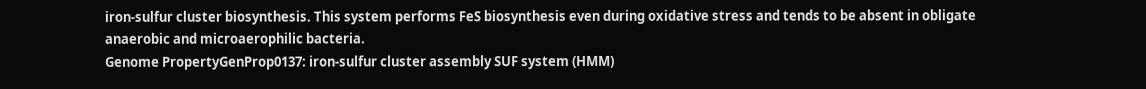iron-sulfur cluster biosynthesis. This system performs FeS biosynthesis even during oxidative stress and tends to be absent in obligate anaerobic and microaerophilic bacteria.
Genome PropertyGenProp0137: iron-sulfur cluster assembly SUF system (HMM)